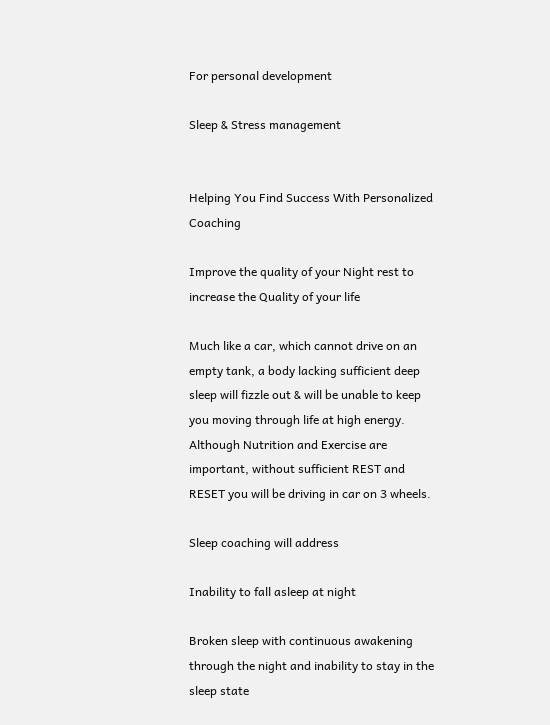For personal development

Sleep & Stress management


Helping You Find Success With Personalized Coaching

Improve the quality of your Night rest to increase the Quality of your life

Much like a car, which cannot drive on an empty tank, a body lacking sufficient deep sleep will fizzle out & will be unable to keep you moving through life at high energy. Although Nutrition and Exercise are important, without sufficient REST and RESET you will be driving in car on 3 wheels.

Sleep coaching will address

Inability to fall asleep at night

Broken sleep with continuous awakening through the night and inability to stay in the sleep state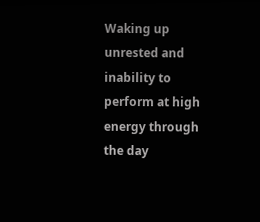Waking up unrested and inability to perform at high energy through the day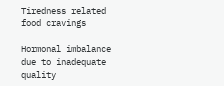Tiredness related food cravings

Hormonal imbalance due to inadequate quality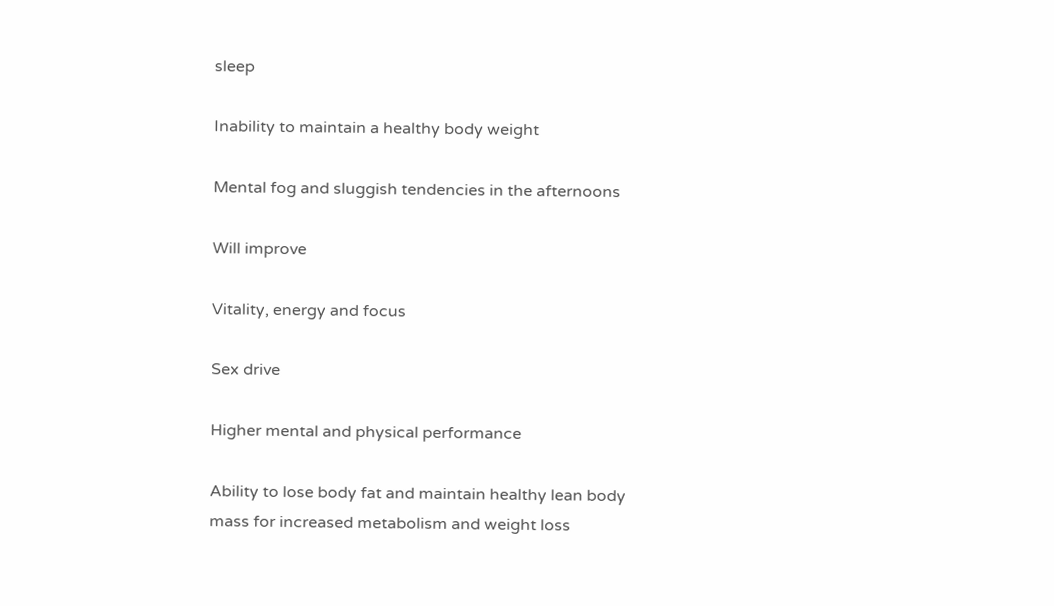sleep

Inability to maintain a healthy body weight

Mental fog and sluggish tendencies in the afternoons

Will improve

Vitality, energy and focus

Sex drive

Higher mental and physical performance

Ability to lose body fat and maintain healthy lean body mass for increased metabolism and weight loss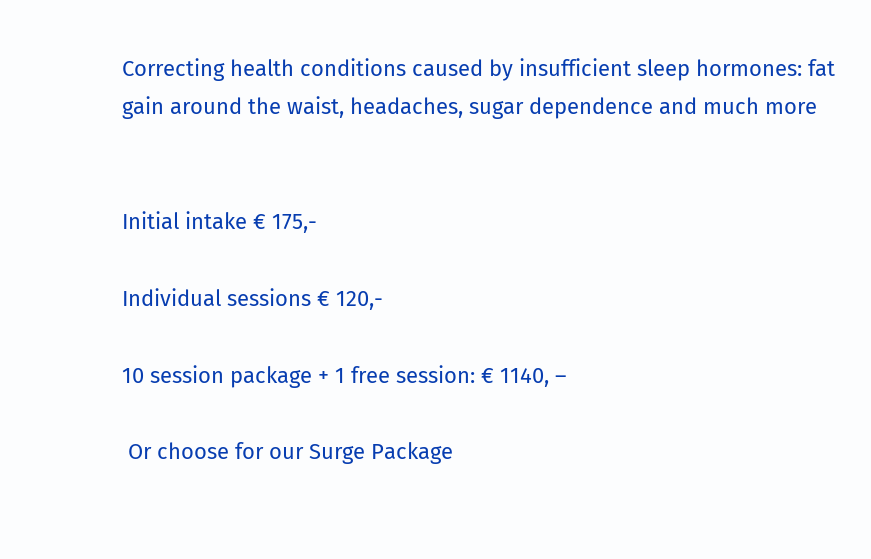Correcting health conditions caused by insufficient sleep hormones: fat gain around the waist, headaches, sugar dependence and much more


Initial intake € 175,-

Individual sessions € 120,-

10 session package + 1 free session: € 1140, –

 Or choose for our Surge Package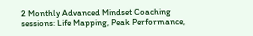2 Monthly Advanced Mindset Coaching sessions: Life Mapping, Peak Performance,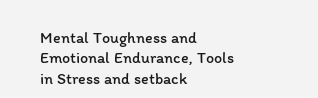Mental Toughness and Emotional Endurance, Tools in Stress and setback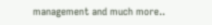management and much more..